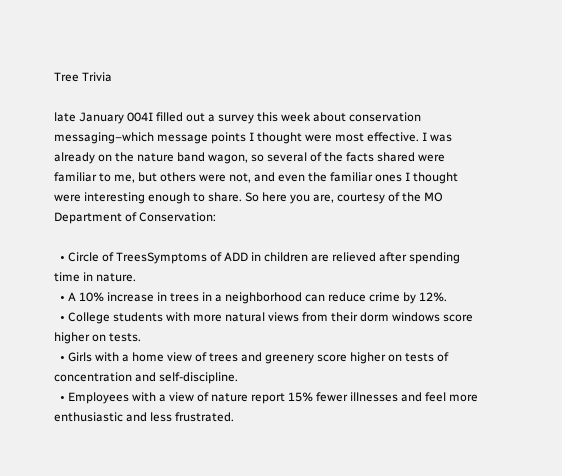Tree Trivia

late January 004I filled out a survey this week about conservation messaging–which message points I thought were most effective. I was already on the nature band wagon, so several of the facts shared were familiar to me, but others were not, and even the familiar ones I thought were interesting enough to share. So here you are, courtesy of the MO Department of Conservation:

  • Circle of TreesSymptoms of ADD in children are relieved after spending time in nature.
  • A 10% increase in trees in a neighborhood can reduce crime by 12%.
  • College students with more natural views from their dorm windows score higher on tests.
  • Girls with a home view of trees and greenery score higher on tests of concentration and self-discipline.
  • Employees with a view of nature report 15% fewer illnesses and feel more enthusiastic and less frustrated.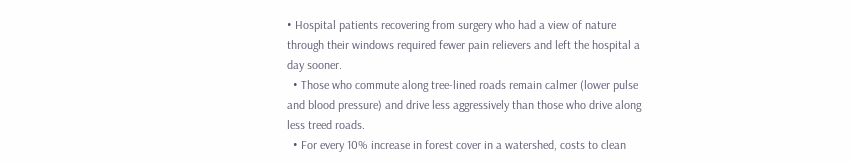• Hospital patients recovering from surgery who had a view of nature through their windows required fewer pain relievers and left the hospital a day sooner.
  • Those who commute along tree-lined roads remain calmer (lower pulse and blood pressure) and drive less aggressively than those who drive along less treed roads.
  • For every 10% increase in forest cover in a watershed, costs to clean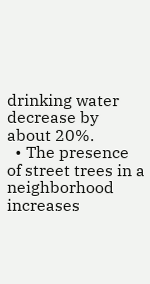drinking water decrease by about 20%.
  • The presence of street trees in a neighborhood increases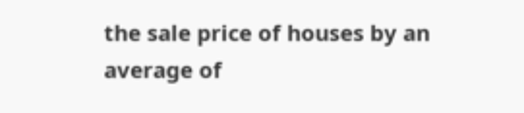the sale price of houses by an average of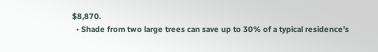$8,870.
  • Shade from two large trees can save up to 30% of a typical residence’s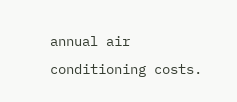annual air conditioning costs.